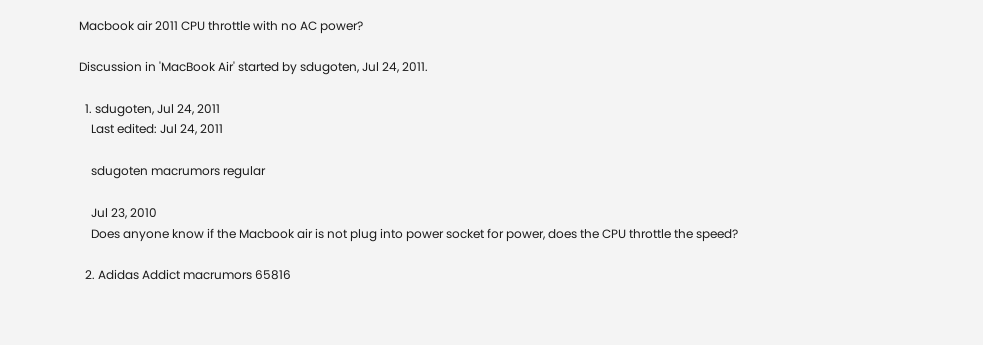Macbook air 2011 CPU throttle with no AC power?

Discussion in 'MacBook Air' started by sdugoten, Jul 24, 2011.

  1. sdugoten, Jul 24, 2011
    Last edited: Jul 24, 2011

    sdugoten macrumors regular

    Jul 23, 2010
    Does anyone know if the Macbook air is not plug into power socket for power, does the CPU throttle the speed?

  2. Adidas Addict macrumors 65816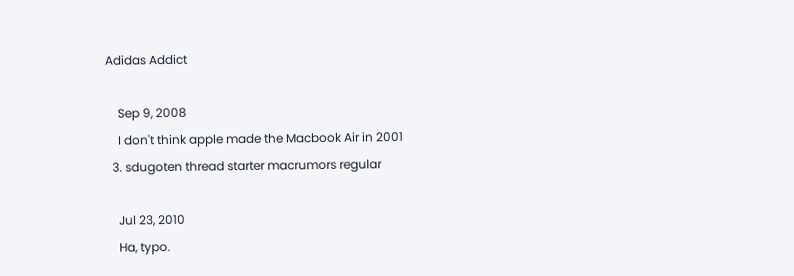Adidas Addict

    Sep 9, 2008
    I don't think apple made the Macbook Air in 2001
  3. sdugoten thread starter macrumors regular

    Jul 23, 2010
    Ha, typo.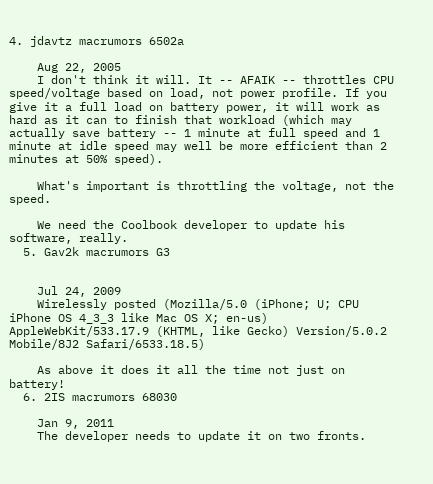4. jdavtz macrumors 6502a

    Aug 22, 2005
    I don't think it will. It -- AFAIK -- throttles CPU speed/voltage based on load, not power profile. If you give it a full load on battery power, it will work as hard as it can to finish that workload (which may actually save battery -- 1 minute at full speed and 1 minute at idle speed may well be more efficient than 2 minutes at 50% speed).

    What's important is throttling the voltage, not the speed.

    We need the Coolbook developer to update his software, really.
  5. Gav2k macrumors G3


    Jul 24, 2009
    Wirelessly posted (Mozilla/5.0 (iPhone; U; CPU iPhone OS 4_3_3 like Mac OS X; en-us) AppleWebKit/533.17.9 (KHTML, like Gecko) Version/5.0.2 Mobile/8J2 Safari/6533.18.5)

    As above it does it all the time not just on battery!
  6. 2IS macrumors 68030

    Jan 9, 2011
    The developer needs to update it on two fronts.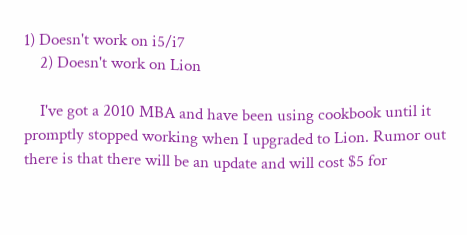1) Doesn't work on i5/i7
    2) Doesn't work on Lion

    I've got a 2010 MBA and have been using cookbook until it promptly stopped working when I upgraded to Lion. Rumor out there is that there will be an update and will cost $5 for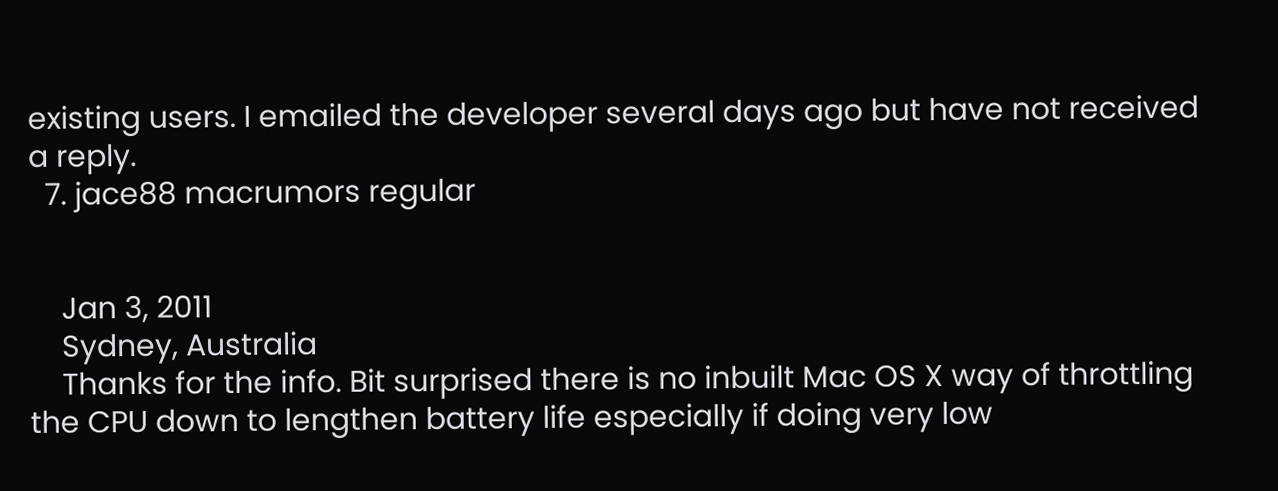existing users. I emailed the developer several days ago but have not received a reply.
  7. jace88 macrumors regular


    Jan 3, 2011
    Sydney, Australia
    Thanks for the info. Bit surprised there is no inbuilt Mac OS X way of throttling the CPU down to lengthen battery life especially if doing very low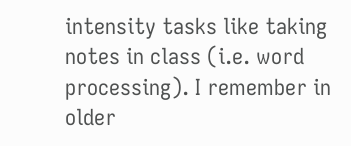intensity tasks like taking notes in class (i.e. word processing). I remember in older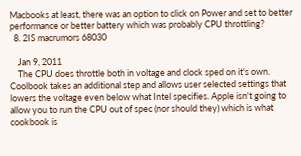Macbooks at least, there was an option to click on Power and set to better performance or better battery which was probably CPU throttling?
  8. 2IS macrumors 68030

    Jan 9, 2011
    The CPU does throttle both in voltage and clock sped on it's own. Coolbook takes an additional step and allows user selected settings that lowers the voltage even below what Intel specifies. Apple isn't going to allow you to run the CPU out of spec (nor should they) which is what cookbook is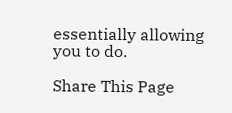essentially allowing you to do.

Share This Page